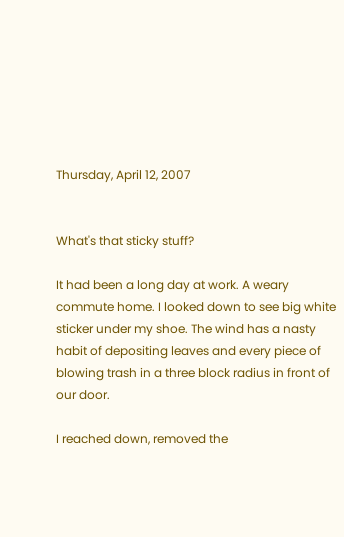Thursday, April 12, 2007


What's that sticky stuff?

It had been a long day at work. A weary commute home. I looked down to see big white sticker under my shoe. The wind has a nasty habit of depositing leaves and every piece of blowing trash in a three block radius in front of our door.

I reached down, removed the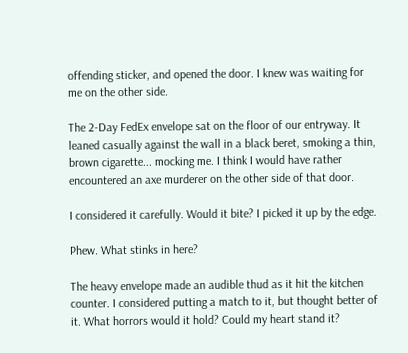offending sticker, and opened the door. I knew was waiting for me on the other side.

The 2-Day FedEx envelope sat on the floor of our entryway. It leaned casually against the wall in a black beret, smoking a thin, brown cigarette... mocking me. I think I would have rather encountered an axe murderer on the other side of that door.

I considered it carefully. Would it bite? I picked it up by the edge.

Phew. What stinks in here?

The heavy envelope made an audible thud as it hit the kitchen counter. I considered putting a match to it, but thought better of it. What horrors would it hold? Could my heart stand it?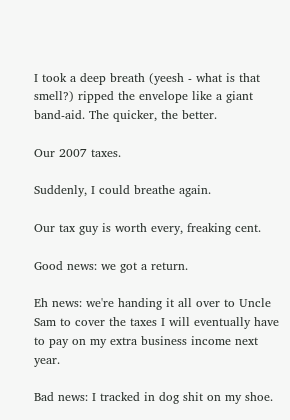I took a deep breath (yeesh - what is that smell?) ripped the envelope like a giant band-aid. The quicker, the better.

Our 2007 taxes.

Suddenly, I could breathe again.

Our tax guy is worth every, freaking cent.

Good news: we got a return.

Eh news: we're handing it all over to Uncle Sam to cover the taxes I will eventually have to pay on my extra business income next year.

Bad news: I tracked in dog shit on my shoe.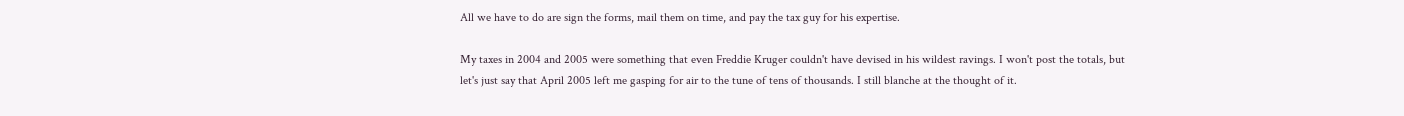All we have to do are sign the forms, mail them on time, and pay the tax guy for his expertise.

My taxes in 2004 and 2005 were something that even Freddie Kruger couldn't have devised in his wildest ravings. I won't post the totals, but let's just say that April 2005 left me gasping for air to the tune of tens of thousands. I still blanche at the thought of it.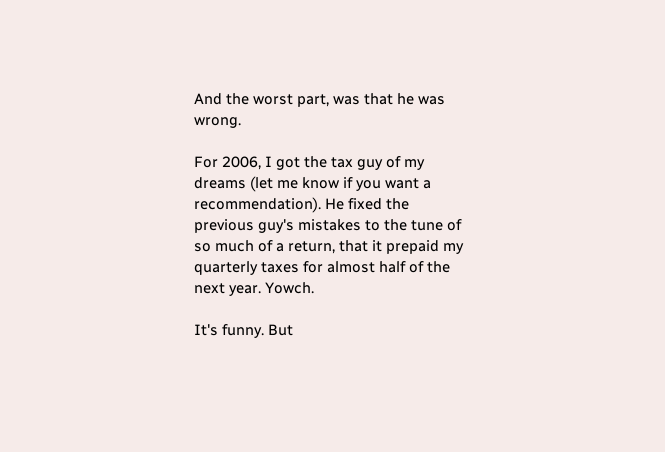And the worst part, was that he was wrong.

For 2006, I got the tax guy of my dreams (let me know if you want a recommendation). He fixed the previous guy's mistakes to the tune of so much of a return, that it prepaid my quarterly taxes for almost half of the next year. Yowch.

It's funny. But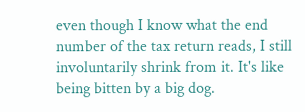even though I know what the end number of the tax return reads, I still involuntarily shrink from it. It's like being bitten by a big dog.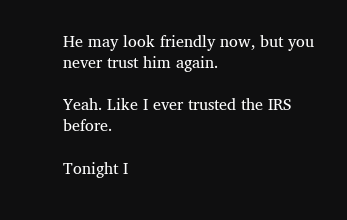He may look friendly now, but you never trust him again.

Yeah. Like I ever trusted the IRS before.

Tonight I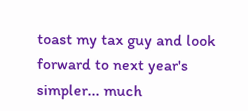toast my tax guy and look forward to next year's simpler... much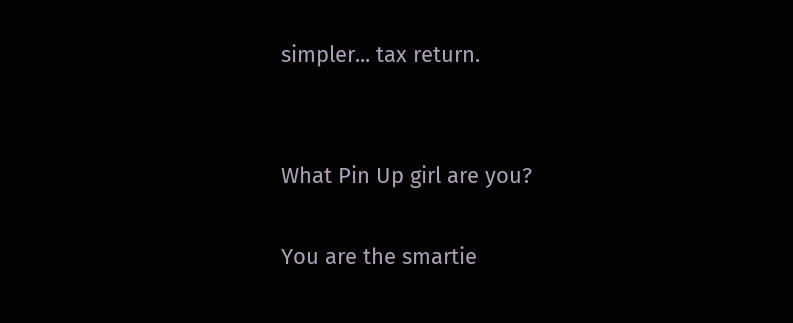simpler... tax return.


What Pin Up girl are you?

You are the smartie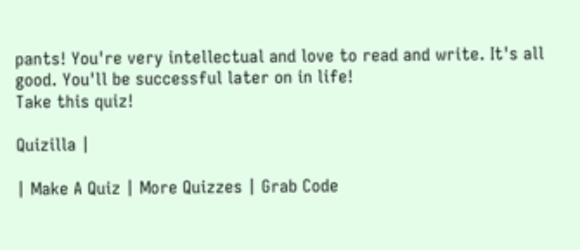pants! You're very intellectual and love to read and write. It's all good. You'll be successful later on in life!
Take this quiz!

Quizilla |

| Make A Quiz | More Quizzes | Grab Code